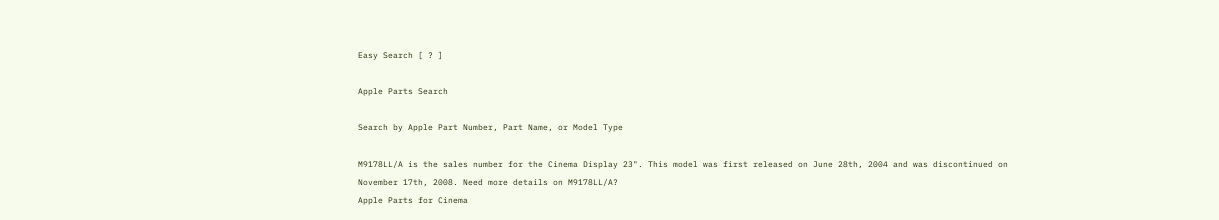Easy Search [ ? ]

Apple Parts Search

Search by Apple Part Number, Part Name, or Model Type

M9178LL/A is the sales number for the Cinema Display 23". This model was first released on June 28th, 2004 and was discontinued on November 17th, 2008. Need more details on M9178LL/A?
Apple Parts for Cinema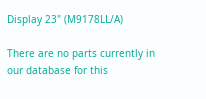Display 23" (M9178LL/A)

There are no parts currently in our database for this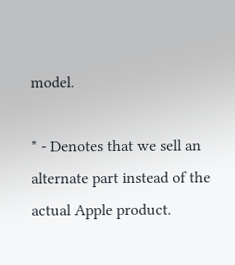model.

* - Denotes that we sell an alternate part instead of the actual Apple product.